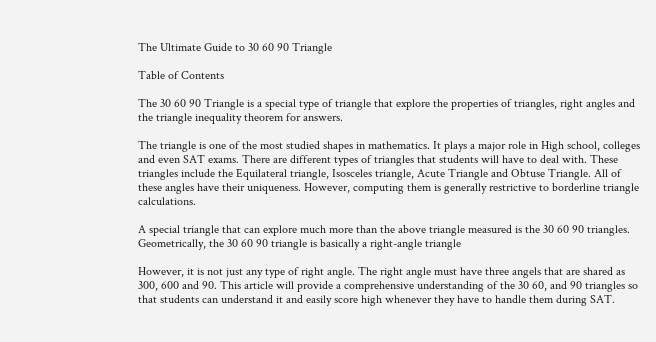The Ultimate Guide to 30 60 90 Triangle

Table of Contents

The 30 60 90 Triangle is a special type of triangle that explore the properties of triangles, right angles and the triangle inequality theorem for answers.

The triangle is one of the most studied shapes in mathematics. It plays a major role in High school, colleges and even SAT exams. There are different types of triangles that students will have to deal with. These triangles include the Equilateral triangle, Isosceles triangle, Acute Triangle and Obtuse Triangle. All of these angles have their uniqueness. However, computing them is generally restrictive to borderline triangle calculations.

A special triangle that can explore much more than the above triangle measured is the 30 60 90 triangles. Geometrically, the 30 60 90 triangle is basically a right-angle triangle

However, it is not just any type of right angle. The right angle must have three angels that are shared as 300, 600 and 90. This article will provide a comprehensive understanding of the 30 60, and 90 triangles so that students can understand it and easily score high whenever they have to handle them during SAT.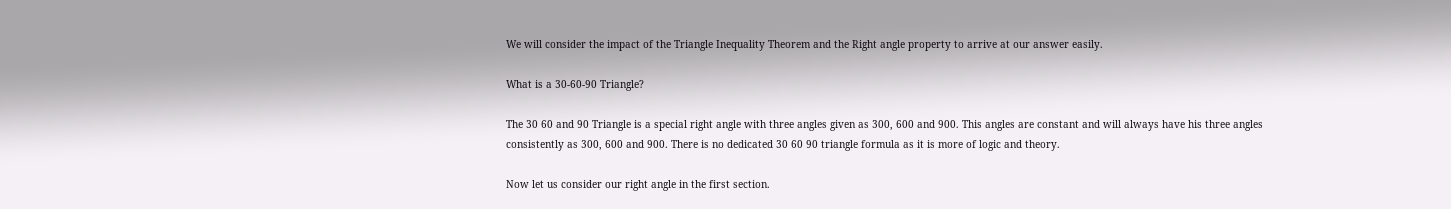We will consider the impact of the Triangle Inequality Theorem and the Right angle property to arrive at our answer easily.

What is a 30-60-90 Triangle?

The 30 60 and 90 Triangle is a special right angle with three angles given as 300, 600 and 900. This angles are constant and will always have his three angles consistently as 300, 600 and 900. There is no dedicated 30 60 90 triangle formula as it is more of logic and theory.

Now let us consider our right angle in the first section.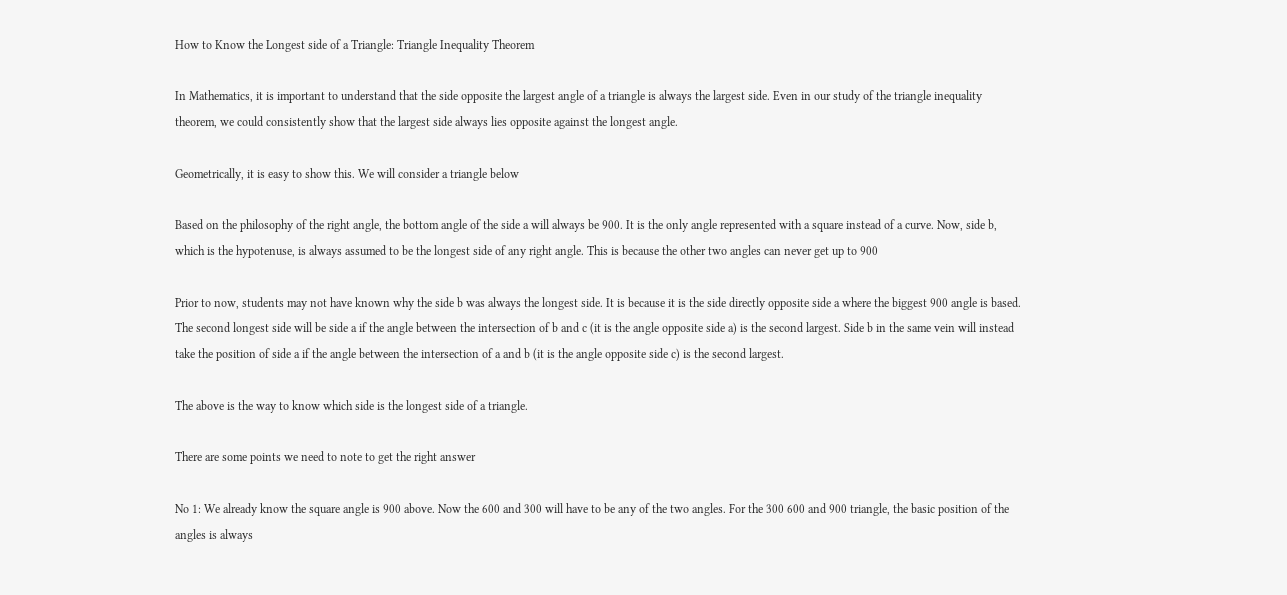How to Know the Longest side of a Triangle: Triangle Inequality Theorem

In Mathematics, it is important to understand that the side opposite the largest angle of a triangle is always the largest side. Even in our study of the triangle inequality theorem, we could consistently show that the largest side always lies opposite against the longest angle.

Geometrically, it is easy to show this. We will consider a triangle below

Based on the philosophy of the right angle, the bottom angle of the side a will always be 900. It is the only angle represented with a square instead of a curve. Now, side b, which is the hypotenuse, is always assumed to be the longest side of any right angle. This is because the other two angles can never get up to 900

Prior to now, students may not have known why the side b was always the longest side. It is because it is the side directly opposite side a where the biggest 900 angle is based. The second longest side will be side a if the angle between the intersection of b and c (it is the angle opposite side a) is the second largest. Side b in the same vein will instead take the position of side a if the angle between the intersection of a and b (it is the angle opposite side c) is the second largest.

The above is the way to know which side is the longest side of a triangle.

There are some points we need to note to get the right answer

No 1: We already know the square angle is 900 above. Now the 600 and 300 will have to be any of the two angles. For the 300 600 and 900 triangle, the basic position of the angles is always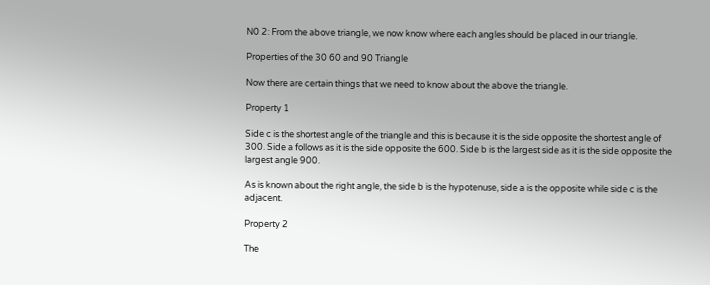N0 2: From the above triangle, we now know where each angles should be placed in our triangle.

Properties of the 30 60 and 90 Triangle

Now there are certain things that we need to know about the above the triangle.

Property 1

Side c is the shortest angle of the triangle and this is because it is the side opposite the shortest angle of 300. Side a follows as it is the side opposite the 600. Side b is the largest side as it is the side opposite the largest angle 900.

As is known about the right angle, the side b is the hypotenuse, side a is the opposite while side c is the adjacent.

Property 2

The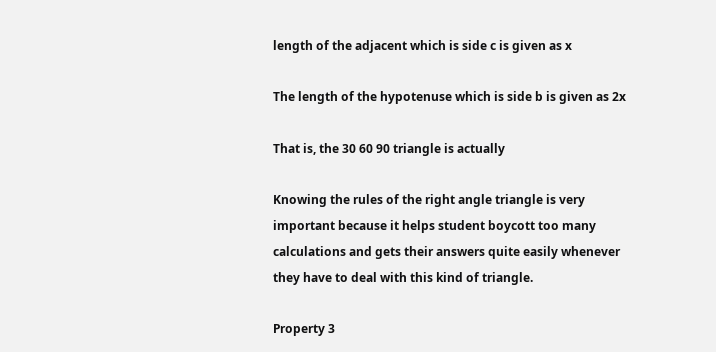length of the adjacent which is side c is given as x

The length of the hypotenuse which is side b is given as 2x

That is, the 30 60 90 triangle is actually

Knowing the rules of the right angle triangle is very important because it helps student boycott too many calculations and gets their answers quite easily whenever they have to deal with this kind of triangle.

Property 3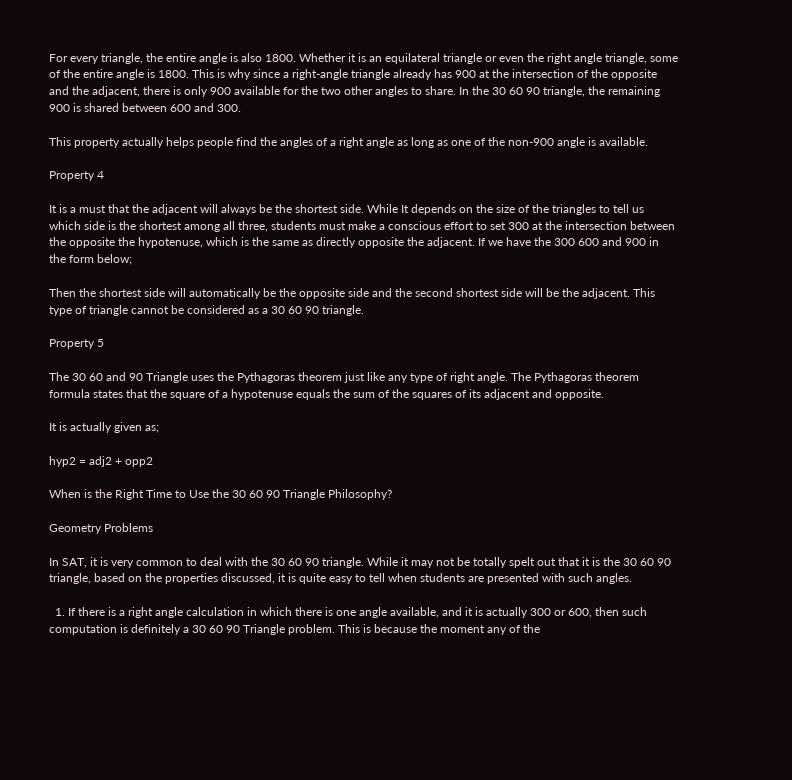For every triangle, the entire angle is also 1800. Whether it is an equilateral triangle or even the right angle triangle, some of the entire angle is 1800. This is why since a right-angle triangle already has 900 at the intersection of the opposite and the adjacent, there is only 900 available for the two other angles to share. In the 30 60 90 triangle, the remaining 900 is shared between 600 and 300.

This property actually helps people find the angles of a right angle as long as one of the non-900 angle is available.

Property 4

It is a must that the adjacent will always be the shortest side. While It depends on the size of the triangles to tell us which side is the shortest among all three, students must make a conscious effort to set 300 at the intersection between the opposite the hypotenuse, which is the same as directly opposite the adjacent. If we have the 300 600 and 900 in the form below;

Then the shortest side will automatically be the opposite side and the second shortest side will be the adjacent. This type of triangle cannot be considered as a 30 60 90 triangle.

Property 5

The 30 60 and 90 Triangle uses the Pythagoras theorem just like any type of right angle. The Pythagoras theorem formula states that the square of a hypotenuse equals the sum of the squares of its adjacent and opposite.

It is actually given as;

hyp2 = adj2 + opp2

When is the Right Time to Use the 30 60 90 Triangle Philosophy?

Geometry Problems

In SAT, it is very common to deal with the 30 60 90 triangle. While it may not be totally spelt out that it is the 30 60 90 triangle, based on the properties discussed, it is quite easy to tell when students are presented with such angles.

  1. If there is a right angle calculation in which there is one angle available, and it is actually 300 or 600, then such computation is definitely a 30 60 90 Triangle problem. This is because the moment any of the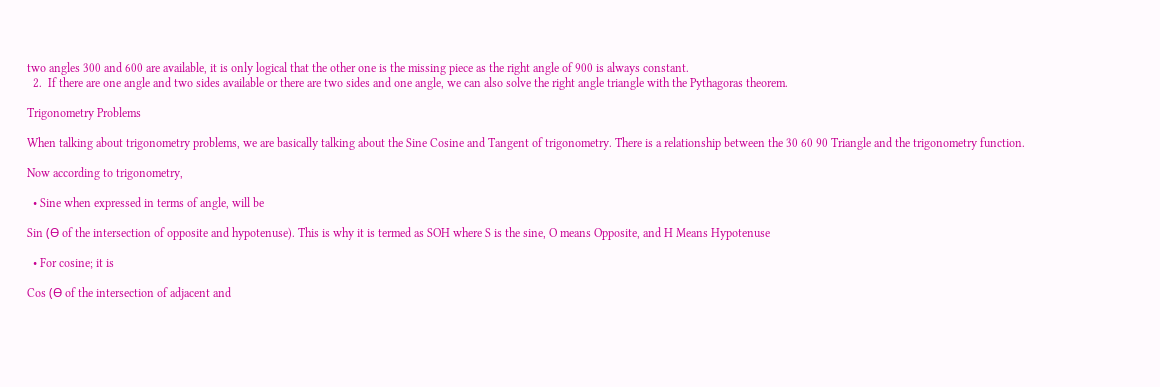two angles 300 and 600 are available, it is only logical that the other one is the missing piece as the right angle of 900 is always constant.
  2.  If there are one angle and two sides available or there are two sides and one angle, we can also solve the right angle triangle with the Pythagoras theorem.

Trigonometry Problems

When talking about trigonometry problems, we are basically talking about the Sine Cosine and Tangent of trigonometry. There is a relationship between the 30 60 90 Triangle and the trigonometry function.

Now according to trigonometry,

  • Sine when expressed in terms of angle, will be

Sin (ϴ of the intersection of opposite and hypotenuse). This is why it is termed as SOH where S is the sine, O means Opposite, and H Means Hypotenuse

  • For cosine; it is

Cos (ϴ of the intersection of adjacent and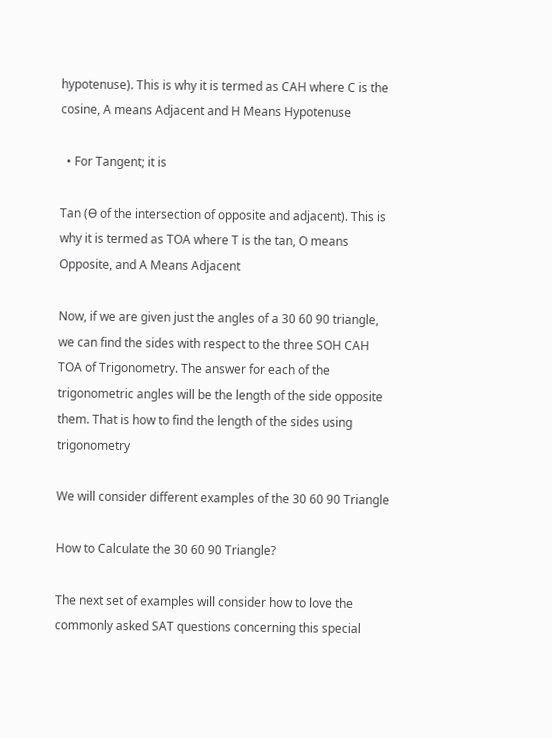hypotenuse). This is why it is termed as CAH where C is the cosine, A means Adjacent and H Means Hypotenuse

  • For Tangent; it is

Tan (ϴ of the intersection of opposite and adjacent). This is why it is termed as TOA where T is the tan, O means Opposite, and A Means Adjacent

Now, if we are given just the angles of a 30 60 90 triangle, we can find the sides with respect to the three SOH CAH TOA of Trigonometry. The answer for each of the trigonometric angles will be the length of the side opposite them. That is how to find the length of the sides using trigonometry

We will consider different examples of the 30 60 90 Triangle

How to Calculate the 30 60 90 Triangle?

The next set of examples will consider how to love the commonly asked SAT questions concerning this special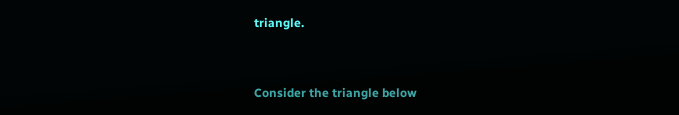triangle.


Consider the triangle below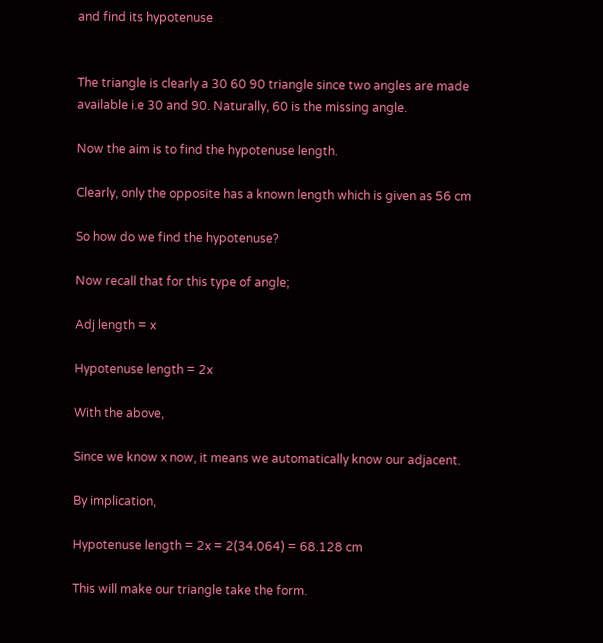and find its hypotenuse


The triangle is clearly a 30 60 90 triangle since two angles are made available i.e 30 and 90. Naturally, 60 is the missing angle.

Now the aim is to find the hypotenuse length.

Clearly, only the opposite has a known length which is given as 56 cm

So how do we find the hypotenuse?

Now recall that for this type of angle;

Adj length = x

Hypotenuse length = 2x

With the above,

Since we know x now, it means we automatically know our adjacent.

By implication,

Hypotenuse length = 2x = 2(34.064) = 68.128 cm

This will make our triangle take the form.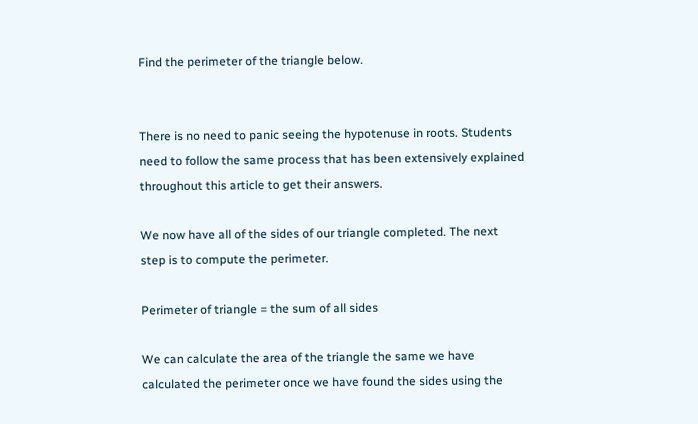Find the perimeter of the triangle below.


There is no need to panic seeing the hypotenuse in roots. Students need to follow the same process that has been extensively explained throughout this article to get their answers.

We now have all of the sides of our triangle completed. The next step is to compute the perimeter.

Perimeter of triangle = the sum of all sides

We can calculate the area of the triangle the same we have calculated the perimeter once we have found the sides using the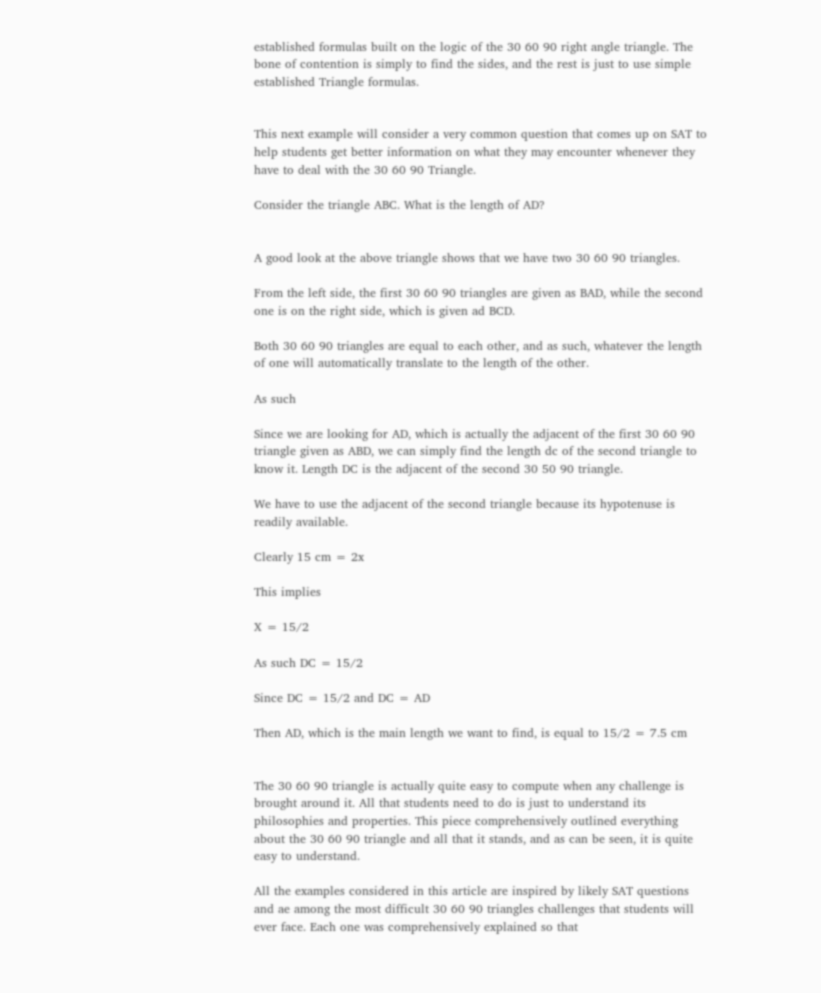established formulas built on the logic of the 30 60 90 right angle triangle. The bone of contention is simply to find the sides, and the rest is just to use simple established Triangle formulas.


This next example will consider a very common question that comes up on SAT to help students get better information on what they may encounter whenever they have to deal with the 30 60 90 Triangle.

Consider the triangle ABC. What is the length of AD?


A good look at the above triangle shows that we have two 30 60 90 triangles.

From the left side, the first 30 60 90 triangles are given as BAD, while the second one is on the right side, which is given ad BCD.

Both 30 60 90 triangles are equal to each other, and as such, whatever the length of one will automatically translate to the length of the other.

As such

Since we are looking for AD, which is actually the adjacent of the first 30 60 90 triangle given as ABD, we can simply find the length dc of the second triangle to know it. Length DC is the adjacent of the second 30 50 90 triangle.

We have to use the adjacent of the second triangle because its hypotenuse is readily available.

Clearly 15 cm = 2x

This implies

X = 15/2

As such DC = 15/2

Since DC = 15/2 and DC = AD

Then AD, which is the main length we want to find, is equal to 15/2 = 7.5 cm


The 30 60 90 triangle is actually quite easy to compute when any challenge is brought around it. All that students need to do is just to understand its philosophies and properties. This piece comprehensively outlined everything about the 30 60 90 triangle and all that it stands, and as can be seen, it is quite easy to understand.

All the examples considered in this article are inspired by likely SAT questions and ae among the most difficult 30 60 90 triangles challenges that students will ever face. Each one was comprehensively explained so that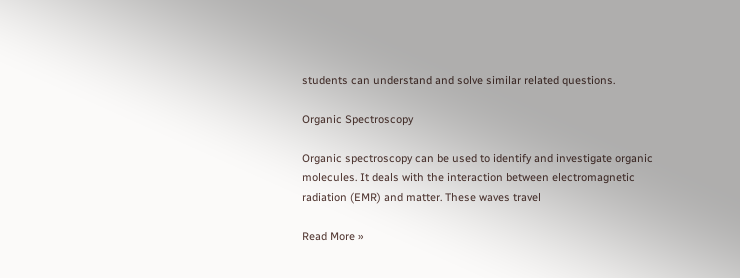students can understand and solve similar related questions.

Organic Spectroscopy

Organic spectroscopy can be used to identify and investigate organic molecules. It deals with the interaction between electromagnetic radiation (EMR) and matter. These waves travel

Read More »